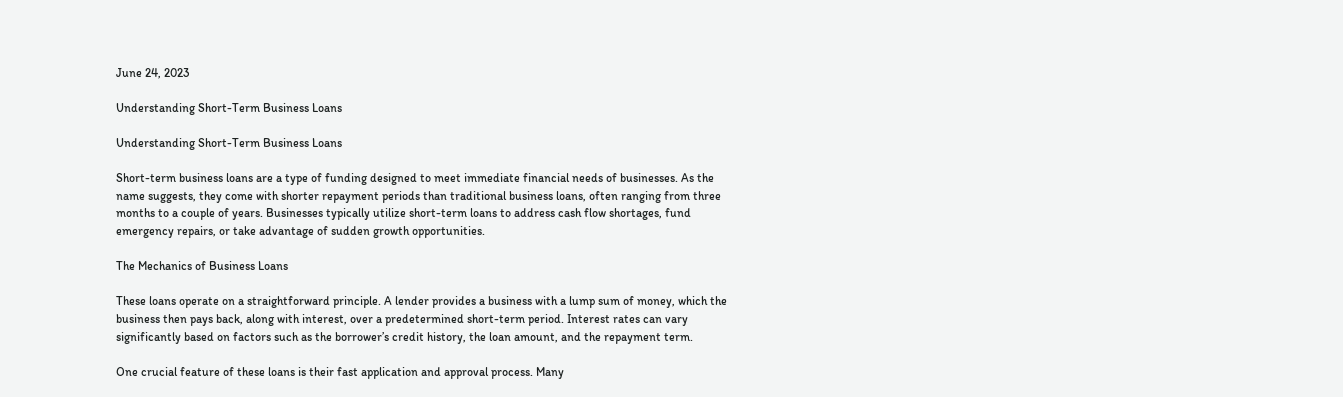June 24, 2023

Understanding Short-Term Business Loans

Understanding Short-Term Business Loans

Short-term business loans are a type of funding designed to meet immediate financial needs of businesses. As the name suggests, they come with shorter repayment periods than traditional business loans, often ranging from three months to a couple of years. Businesses typically utilize short-term loans to address cash flow shortages, fund emergency repairs, or take advantage of sudden growth opportunities.

The Mechanics of Business Loans

These loans operate on a straightforward principle. A lender provides a business with a lump sum of money, which the business then pays back, along with interest, over a predetermined short-term period. Interest rates can vary significantly based on factors such as the borrower’s credit history, the loan amount, and the repayment term.

One crucial feature of these loans is their fast application and approval process. Many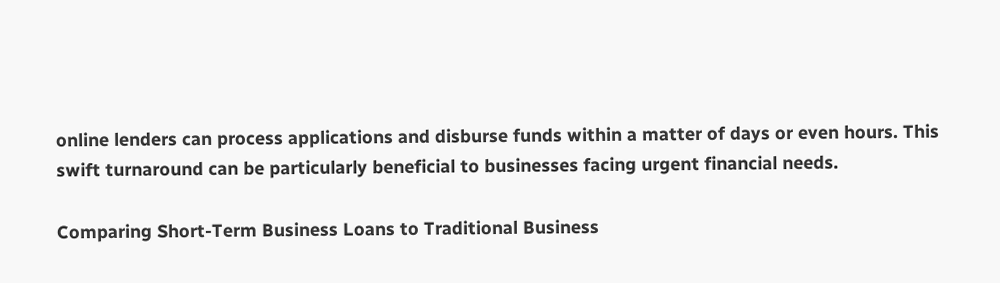online lenders can process applications and disburse funds within a matter of days or even hours. This swift turnaround can be particularly beneficial to businesses facing urgent financial needs.

Comparing Short-Term Business Loans to Traditional Business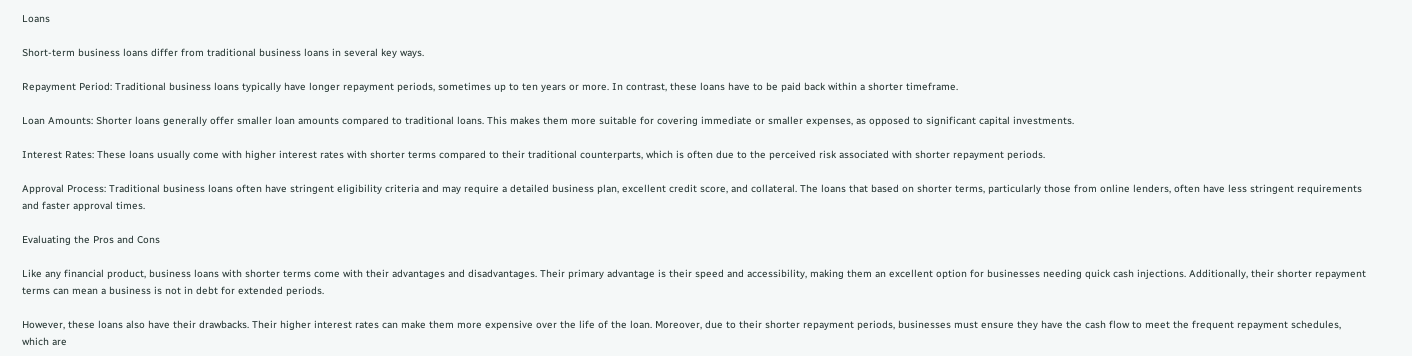Loans

Short-term business loans differ from traditional business loans in several key ways.

Repayment Period: Traditional business loans typically have longer repayment periods, sometimes up to ten years or more. In contrast, these loans have to be paid back within a shorter timeframe.

Loan Amounts: Shorter loans generally offer smaller loan amounts compared to traditional loans. This makes them more suitable for covering immediate or smaller expenses, as opposed to significant capital investments.

Interest Rates: These loans usually come with higher interest rates with shorter terms compared to their traditional counterparts, which is often due to the perceived risk associated with shorter repayment periods.

Approval Process: Traditional business loans often have stringent eligibility criteria and may require a detailed business plan, excellent credit score, and collateral. The loans that based on shorter terms, particularly those from online lenders, often have less stringent requirements and faster approval times.

Evaluating the Pros and Cons

Like any financial product, business loans with shorter terms come with their advantages and disadvantages. Their primary advantage is their speed and accessibility, making them an excellent option for businesses needing quick cash injections. Additionally, their shorter repayment terms can mean a business is not in debt for extended periods.

However, these loans also have their drawbacks. Their higher interest rates can make them more expensive over the life of the loan. Moreover, due to their shorter repayment periods, businesses must ensure they have the cash flow to meet the frequent repayment schedules, which are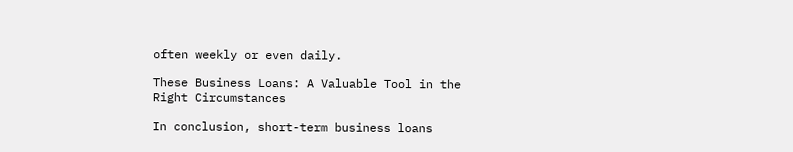often weekly or even daily.

These Business Loans: A Valuable Tool in the Right Circumstances

In conclusion, short-term business loans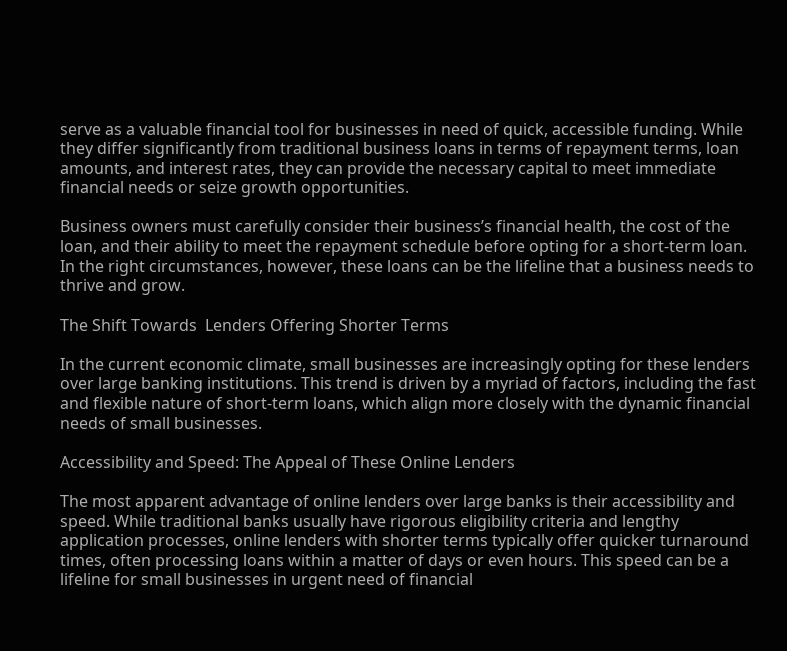serve as a valuable financial tool for businesses in need of quick, accessible funding. While they differ significantly from traditional business loans in terms of repayment terms, loan amounts, and interest rates, they can provide the necessary capital to meet immediate financial needs or seize growth opportunities.

Business owners must carefully consider their business’s financial health, the cost of the loan, and their ability to meet the repayment schedule before opting for a short-term loan. In the right circumstances, however, these loans can be the lifeline that a business needs to thrive and grow.

The Shift Towards  Lenders Offering Shorter Terms

In the current economic climate, small businesses are increasingly opting for these lenders over large banking institutions. This trend is driven by a myriad of factors, including the fast and flexible nature of short-term loans, which align more closely with the dynamic financial needs of small businesses.

Accessibility and Speed: The Appeal of These Online Lenders

The most apparent advantage of online lenders over large banks is their accessibility and speed. While traditional banks usually have rigorous eligibility criteria and lengthy application processes, online lenders with shorter terms typically offer quicker turnaround times, often processing loans within a matter of days or even hours. This speed can be a lifeline for small businesses in urgent need of financial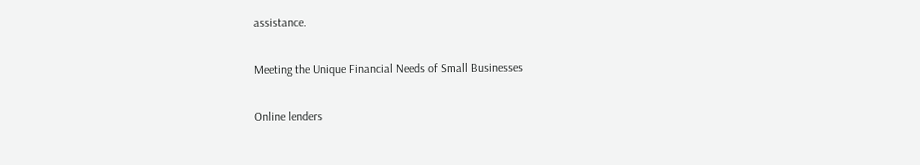assistance.

Meeting the Unique Financial Needs of Small Businesses

Online lenders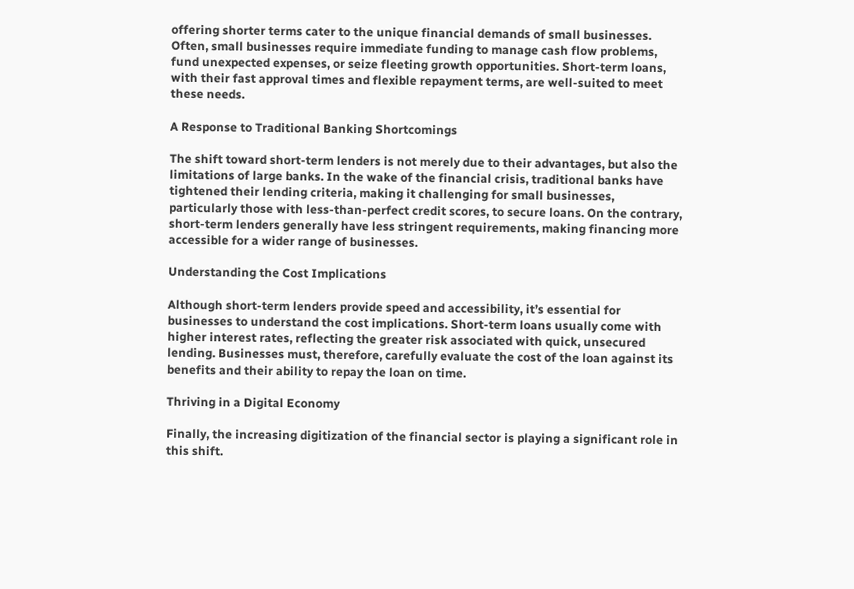offering shorter terms cater to the unique financial demands of small businesses. Often, small businesses require immediate funding to manage cash flow problems, fund unexpected expenses, or seize fleeting growth opportunities. Short-term loans, with their fast approval times and flexible repayment terms, are well-suited to meet these needs.

A Response to Traditional Banking Shortcomings

The shift toward short-term lenders is not merely due to their advantages, but also the limitations of large banks. In the wake of the financial crisis, traditional banks have tightened their lending criteria, making it challenging for small businesses, particularly those with less-than-perfect credit scores, to secure loans. On the contrary, short-term lenders generally have less stringent requirements, making financing more accessible for a wider range of businesses.

Understanding the Cost Implications

Although short-term lenders provide speed and accessibility, it’s essential for businesses to understand the cost implications. Short-term loans usually come with higher interest rates, reflecting the greater risk associated with quick, unsecured lending. Businesses must, therefore, carefully evaluate the cost of the loan against its benefits and their ability to repay the loan on time.

Thriving in a Digital Economy

Finally, the increasing digitization of the financial sector is playing a significant role in this shift.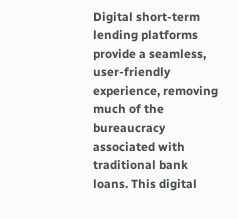Digital short-term lending platforms provide a seamless, user-friendly experience, removing much of the bureaucracy associated with traditional bank loans. This digital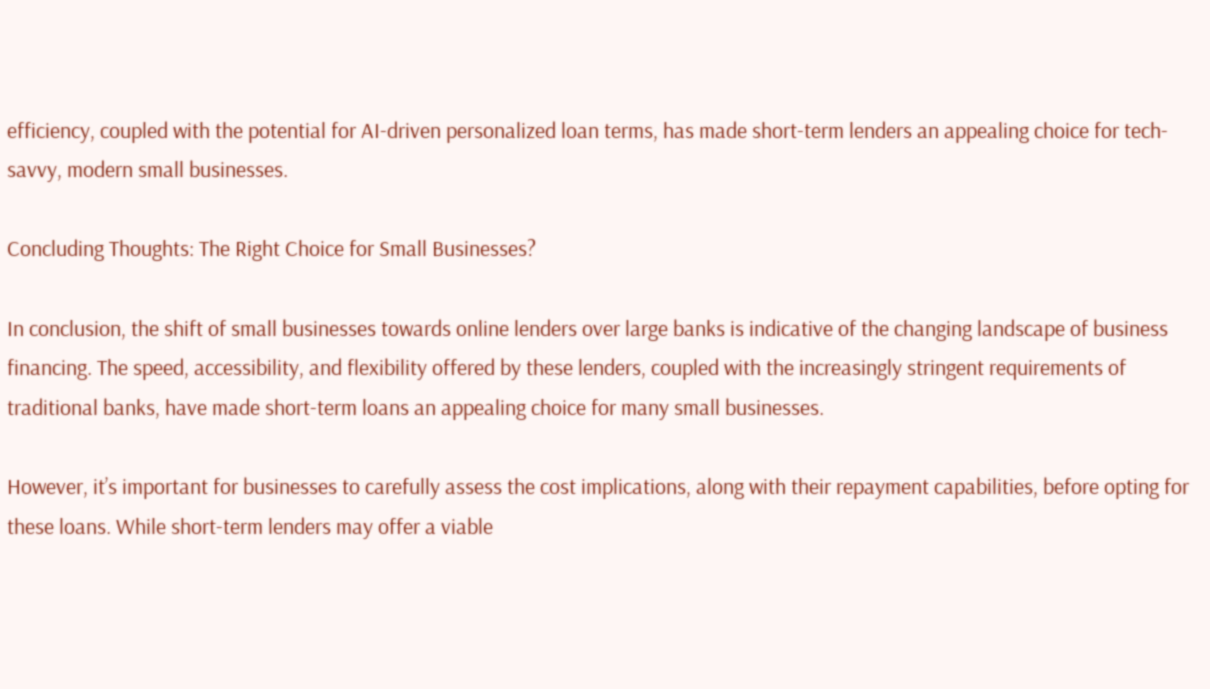efficiency, coupled with the potential for AI-driven personalized loan terms, has made short-term lenders an appealing choice for tech-savvy, modern small businesses.

Concluding Thoughts: The Right Choice for Small Businesses?

In conclusion, the shift of small businesses towards online lenders over large banks is indicative of the changing landscape of business financing. The speed, accessibility, and flexibility offered by these lenders, coupled with the increasingly stringent requirements of traditional banks, have made short-term loans an appealing choice for many small businesses.

However, it’s important for businesses to carefully assess the cost implications, along with their repayment capabilities, before opting for these loans. While short-term lenders may offer a viable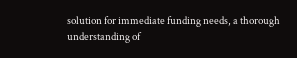solution for immediate funding needs, a thorough understanding of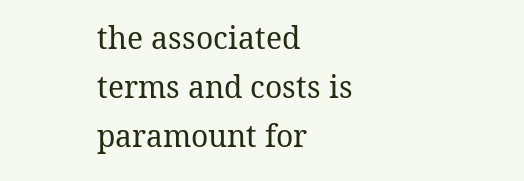the associated terms and costs is paramount for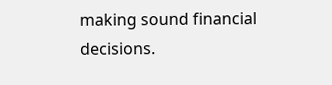making sound financial decisions.